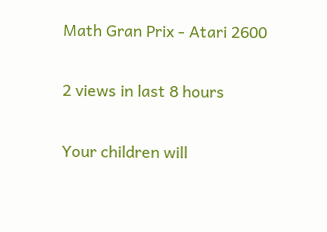Math Gran Prix - Atari 2600

2 views in last 8 hours

Your children will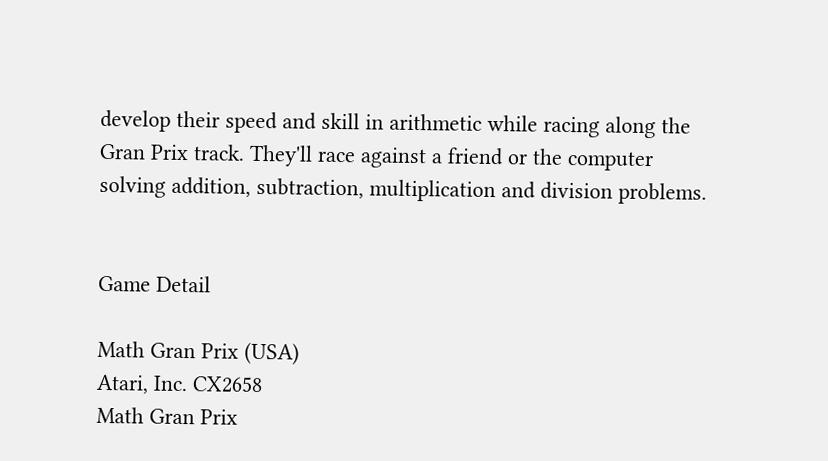develop their speed and skill in arithmetic while racing along the Gran Prix track. They'll race against a friend or the computer solving addition, subtraction, multiplication and division problems.


Game Detail

Math Gran Prix (USA)
Atari, Inc. CX2658
Math Gran Prix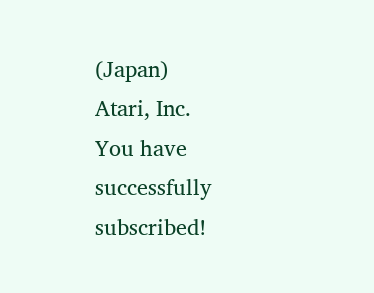(Japan)
Atari, Inc.
You have successfully subscribed!